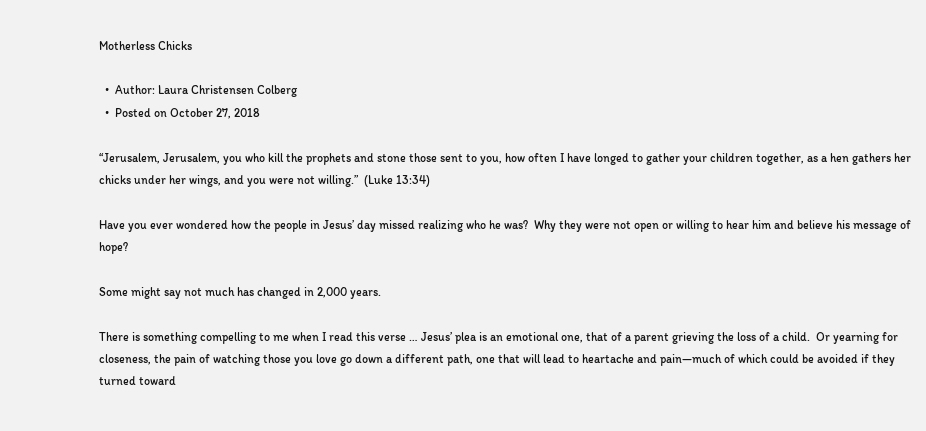Motherless Chicks

  •  Author: Laura Christensen Colberg
  •  Posted on October 27, 2018

“Jerusalem, Jerusalem, you who kill the prophets and stone those sent to you, how often I have longed to gather your children together, as a hen gathers her chicks under her wings, and you were not willing.”  (Luke 13:34)

Have you ever wondered how the people in Jesus’ day missed realizing who he was?  Why they were not open or willing to hear him and believe his message of hope?

Some might say not much has changed in 2,000 years.

There is something compelling to me when I read this verse … Jesus’ plea is an emotional one, that of a parent grieving the loss of a child.  Or yearning for closeness, the pain of watching those you love go down a different path, one that will lead to heartache and pain—much of which could be avoided if they turned toward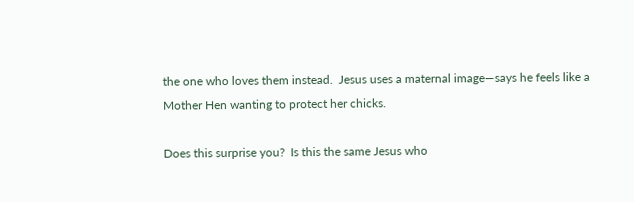the one who loves them instead.  Jesus uses a maternal image—says he feels like a Mother Hen wanting to protect her chicks.

Does this surprise you?  Is this the same Jesus who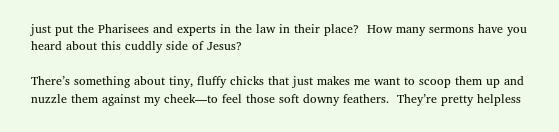just put the Pharisees and experts in the law in their place?  How many sermons have you heard about this cuddly side of Jesus?

There’s something about tiny, fluffy chicks that just makes me want to scoop them up and nuzzle them against my cheek—to feel those soft downy feathers.  They’re pretty helpless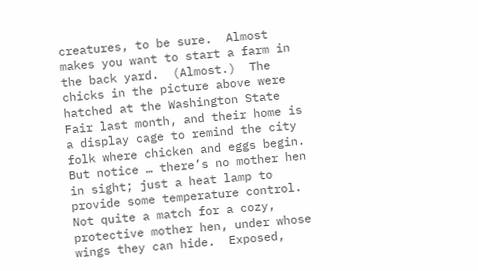creatures, to be sure.  Almost makes you want to start a farm in the back yard.  (Almost.)  The chicks in the picture above were hatched at the Washington State Fair last month, and their home is a display cage to remind the city folk where chicken and eggs begin.  But notice … there’s no mother hen in sight; just a heat lamp to provide some temperature control.  Not quite a match for a cozy, protective mother hen, under whose wings they can hide.  Exposed,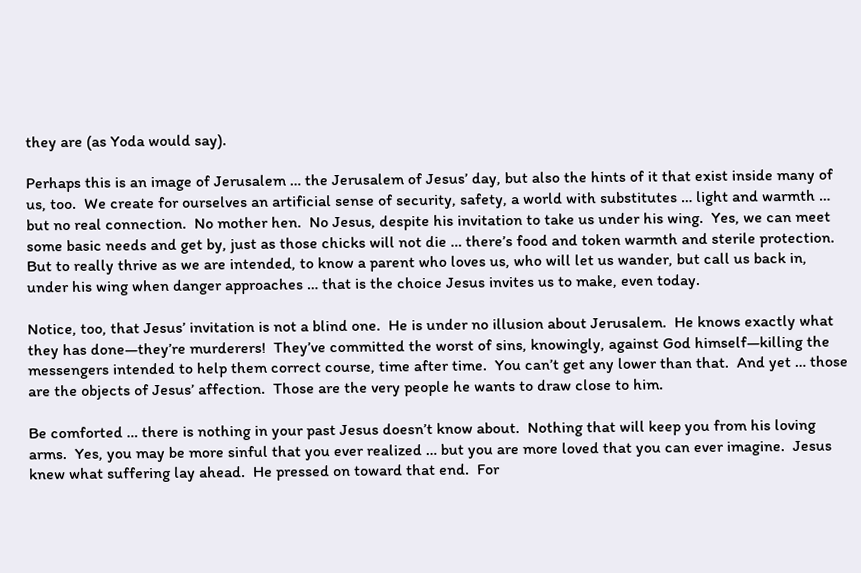they are (as Yoda would say).

Perhaps this is an image of Jerusalem … the Jerusalem of Jesus’ day, but also the hints of it that exist inside many of us, too.  We create for ourselves an artificial sense of security, safety, a world with substitutes … light and warmth … but no real connection.  No mother hen.  No Jesus, despite his invitation to take us under his wing.  Yes, we can meet some basic needs and get by, just as those chicks will not die … there’s food and token warmth and sterile protection.  But to really thrive as we are intended, to know a parent who loves us, who will let us wander, but call us back in, under his wing when danger approaches … that is the choice Jesus invites us to make, even today.

Notice, too, that Jesus’ invitation is not a blind one.  He is under no illusion about Jerusalem.  He knows exactly what they has done—they’re murderers!  They’ve committed the worst of sins, knowingly, against God himself—killing the messengers intended to help them correct course, time after time.  You can’t get any lower than that.  And yet … those are the objects of Jesus’ affection.  Those are the very people he wants to draw close to him.

Be comforted … there is nothing in your past Jesus doesn’t know about.  Nothing that will keep you from his loving arms.  Yes, you may be more sinful that you ever realized … but you are more loved that you can ever imagine.  Jesus knew what suffering lay ahead.  He pressed on toward that end.  For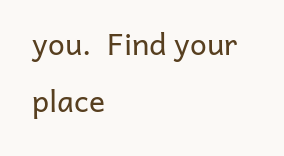you.  Find your place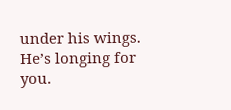under his wings.  He’s longing for you.